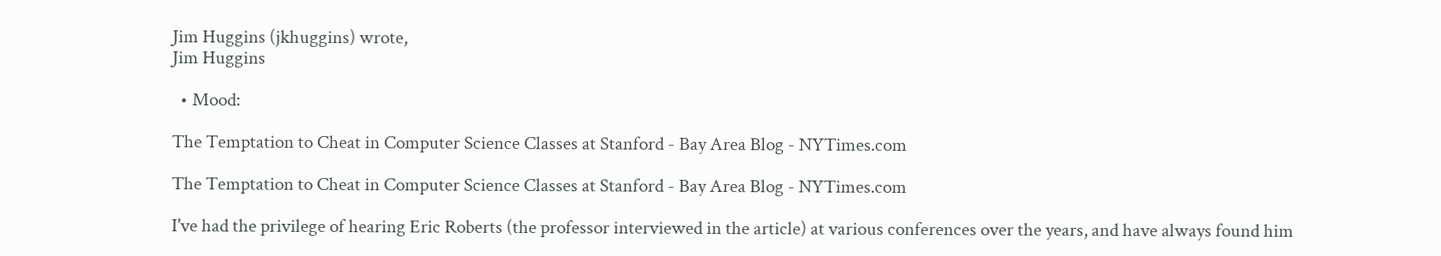Jim Huggins (jkhuggins) wrote,
Jim Huggins

  • Mood:

The Temptation to Cheat in Computer Science Classes at Stanford - Bay Area Blog - NYTimes.com

The Temptation to Cheat in Computer Science Classes at Stanford - Bay Area Blog - NYTimes.com

I've had the privilege of hearing Eric Roberts (the professor interviewed in the article) at various conferences over the years, and have always found him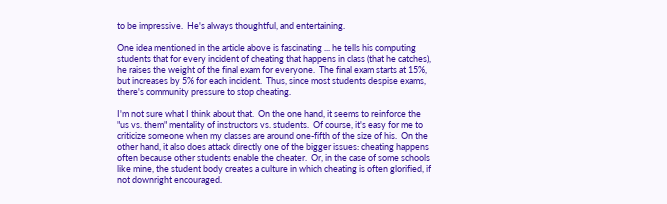to be impressive.  He's always thoughtful, and entertaining.

One idea mentioned in the article above is fascinating ... he tells his computing students that for every incident of cheating that happens in class (that he catches), he raises the weight of the final exam for everyone.  The final exam starts at 15%, but increases by 5% for each incident.  Thus, since most students despise exams, there's community pressure to stop cheating.

I'm not sure what I think about that.  On the one hand, it seems to reinforce the "us vs. them" mentality of instructors vs. students.  Of course, it's easy for me to criticize someone when my classes are around one-fifth of the size of his.  On the other hand, it also does attack directly one of the bigger issues: cheating happens often because other students enable the cheater.  Or, in the case of some schools like mine, the student body creates a culture in which cheating is often glorified, if not downright encouraged.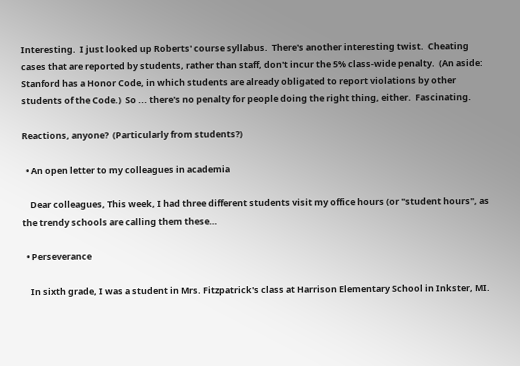Interesting.  I just looked up Roberts' course syllabus.  There's another interesting twist.  Cheating cases that are reported by students, rather than staff, don't incur the 5% class-wide penalty.  (An aside: Stanford has a Honor Code, in which students are already obligated to report violations by other students of the Code.)  So ... there's no penalty for people doing the right thing, either.  Fascinating.

Reactions, anyone?  (Particularly from students?)

  • An open letter to my colleagues in academia

    Dear colleagues, This week, I had three different students visit my office hours (or "student hours", as the trendy schools are calling them these…

  • Perseverance

    In sixth grade, I was a student in Mrs. Fitzpatrick's class at Harrison Elementary School in Inkster, MI.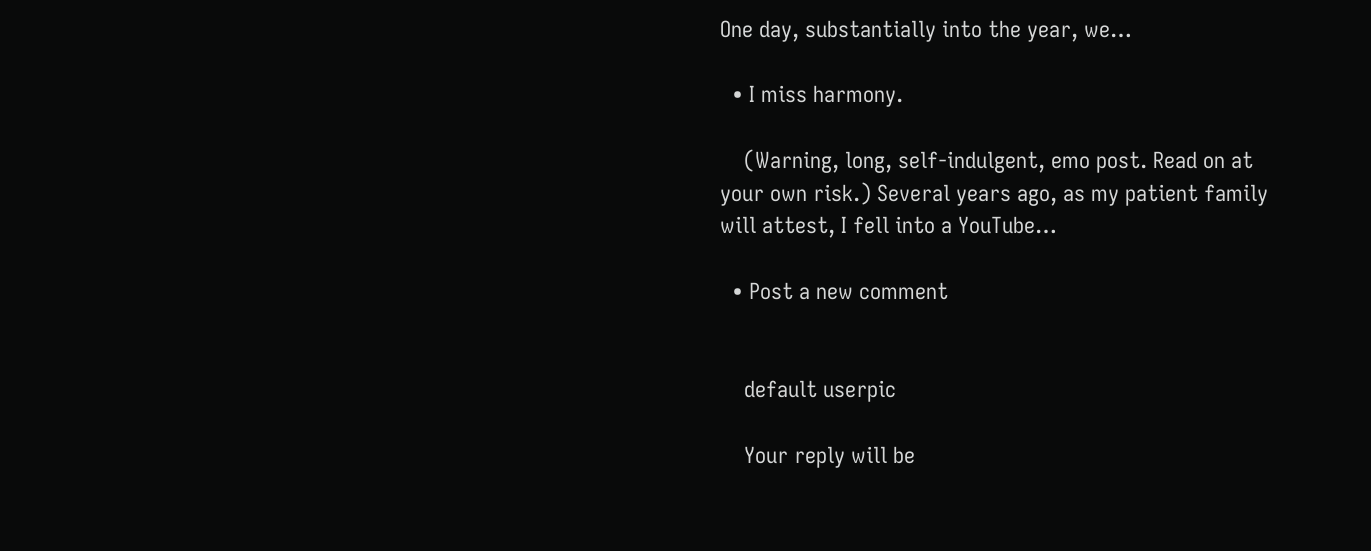One day, substantially into the year, we…

  • I miss harmony.

    (Warning, long, self-indulgent, emo post. Read on at your own risk.) Several years ago, as my patient family will attest, I fell into a YouTube…

  • Post a new comment


    default userpic

    Your reply will be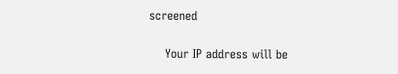screened

    Your IP address will be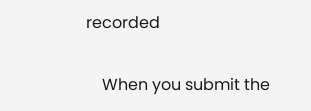recorded

    When you submit the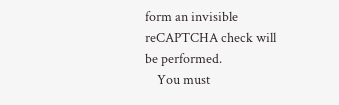form an invisible reCAPTCHA check will be performed.
    You must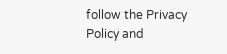follow the Privacy Policy and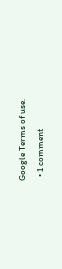Google Terms of use.
  • 1 comment